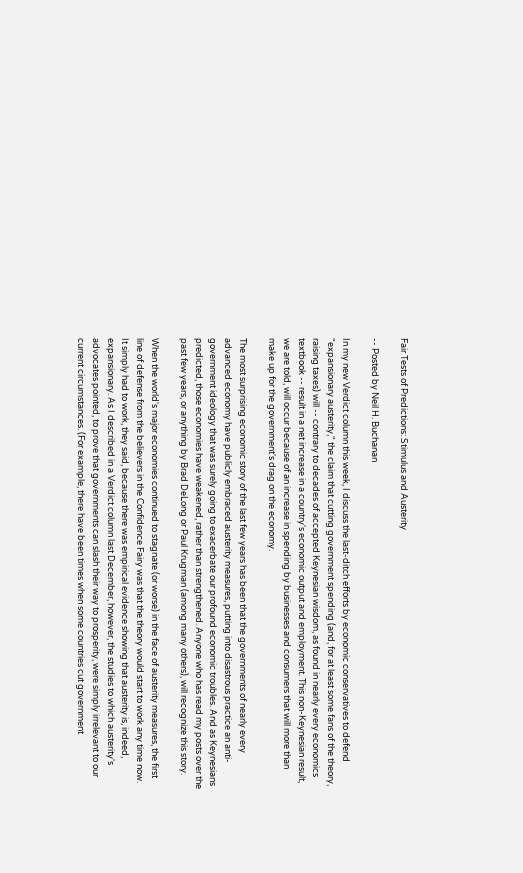Fair Tests of Predictions: Stimulus and Austerity

-- Posted by Neil H. Buchanan

In my new Verdict column this week, I discuss the last-ditch efforts by economic conservatives to defend "expansionary austerity," the claim that cutting government spending (and, for at least some fans of the theory, raising taxes) will -- contrary to decades of accepted Keynesian wisdom, as found in nearly every economics textbook -- result in a net increase in a country's economic output and employment. This non-Keynesian result, we are told, will occur because of an increase in spending by businesses and consumers that will more than make up for the government's drag on the economy.

The most surprising economic story of the last few years has been that the governments of nearly every advanced economy have publicly embraced austerity measures, putting into disastrous practice an anti-government ideology that was surely going to exacerbate our profound economic troubles. And as Keynesians predicted, those economies have weakened, rather than strengthened. Anyone who has read my posts over the past few years, or anything by Brad DeLong or Paul Krugman (among many others), will recognize this story.

When the world's major economies continued to stagnate (or worse) in the face of austerity measures, the first line of defense from the believers in the Confidence Fairy was that the theory would start to work any time now. It simply had to work, they said, because there was empirical evidence showing that austerity is, indeed, expansionary. As I described in a Verdict column last December, however, the studies to which austerity's advocates pointed, to prove that governments can slash their way to prosperity, were simply irrelevant to our current circumstances. (For example, there have been times when some countries cut government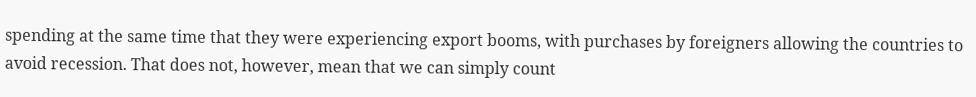spending at the same time that they were experiencing export booms, with purchases by foreigners allowing the countries to avoid recession. That does not, however, mean that we can simply count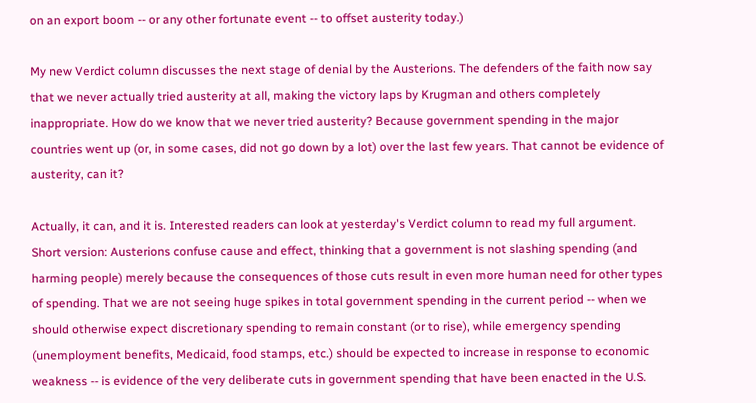on an export boom -- or any other fortunate event -- to offset austerity today.)

My new Verdict column discusses the next stage of denial by the Austerions. The defenders of the faith now say that we never actually tried austerity at all, making the victory laps by Krugman and others completely inappropriate. How do we know that we never tried austerity? Because government spending in the major countries went up (or, in some cases, did not go down by a lot) over the last few years. That cannot be evidence of austerity, can it?

Actually, it can, and it is. Interested readers can look at yesterday's Verdict column to read my full argument. Short version: Austerions confuse cause and effect, thinking that a government is not slashing spending (and harming people) merely because the consequences of those cuts result in even more human need for other types of spending. That we are not seeing huge spikes in total government spending in the current period -- when we should otherwise expect discretionary spending to remain constant (or to rise), while emergency spending (unemployment benefits, Medicaid, food stamps, etc.) should be expected to increase in response to economic weakness -- is evidence of the very deliberate cuts in government spending that have been enacted in the U.S.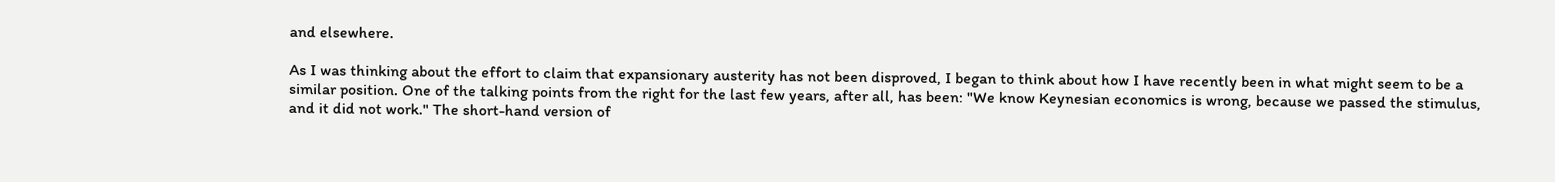and elsewhere.

As I was thinking about the effort to claim that expansionary austerity has not been disproved, I began to think about how I have recently been in what might seem to be a similar position. One of the talking points from the right for the last few years, after all, has been: "We know Keynesian economics is wrong, because we passed the stimulus, and it did not work." The short-hand version of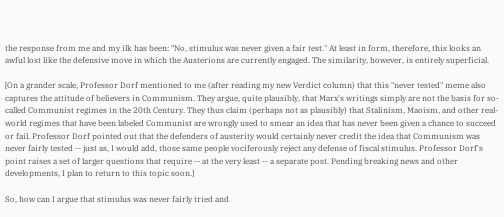the response from me and my ilk has been: "No, stimulus was never given a fair test." At least in form, therefore, this looks an awful lost like the defensive move in which the Austerions are currently engaged. The similarity, however, is entirely superficial.

[On a grander scale, Professor Dorf mentioned to me (after reading my new Verdict column) that this "never tested" meme also captures the attitude of believers in Communism. They argue, quite plausibly, that Marx's writings simply are not the basis for so-called Communist regimes in the 20th Century. They thus claim (perhaps not as plausibly) that Stalinism, Maoism, and other real-world regimes that have been labeled Communist are wrongly used to smear an idea that has never been given a chance to succeed or fail. Professor Dorf pointed out that the defenders of austerity would certainly never credit the idea that Communism was never fairly tested -- just as, I would add, those same people vociferously reject any defense of fiscal stimulus. Professor Dorf's point raises a set of larger questions that require -- at the very least -- a separate post. Pending breaking news and other developments, I plan to return to this topic soon.]

So, how can I argue that stimulus was never fairly tried and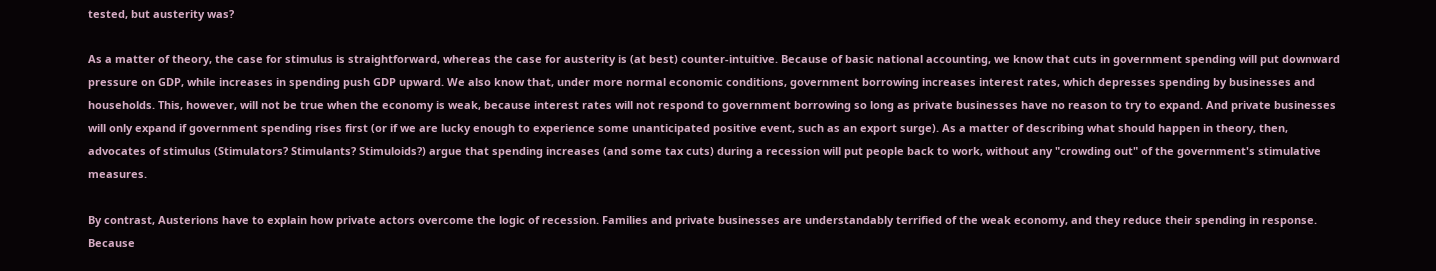tested, but austerity was?

As a matter of theory, the case for stimulus is straightforward, whereas the case for austerity is (at best) counter-intuitive. Because of basic national accounting, we know that cuts in government spending will put downward pressure on GDP, while increases in spending push GDP upward. We also know that, under more normal economic conditions, government borrowing increases interest rates, which depresses spending by businesses and households. This, however, will not be true when the economy is weak, because interest rates will not respond to government borrowing so long as private businesses have no reason to try to expand. And private businesses will only expand if government spending rises first (or if we are lucky enough to experience some unanticipated positive event, such as an export surge). As a matter of describing what should happen in theory, then, advocates of stimulus (Stimulators? Stimulants? Stimuloids?) argue that spending increases (and some tax cuts) during a recession will put people back to work, without any "crowding out" of the government's stimulative measures.

By contrast, Austerions have to explain how private actors overcome the logic of recession. Families and private businesses are understandably terrified of the weak economy, and they reduce their spending in response. Because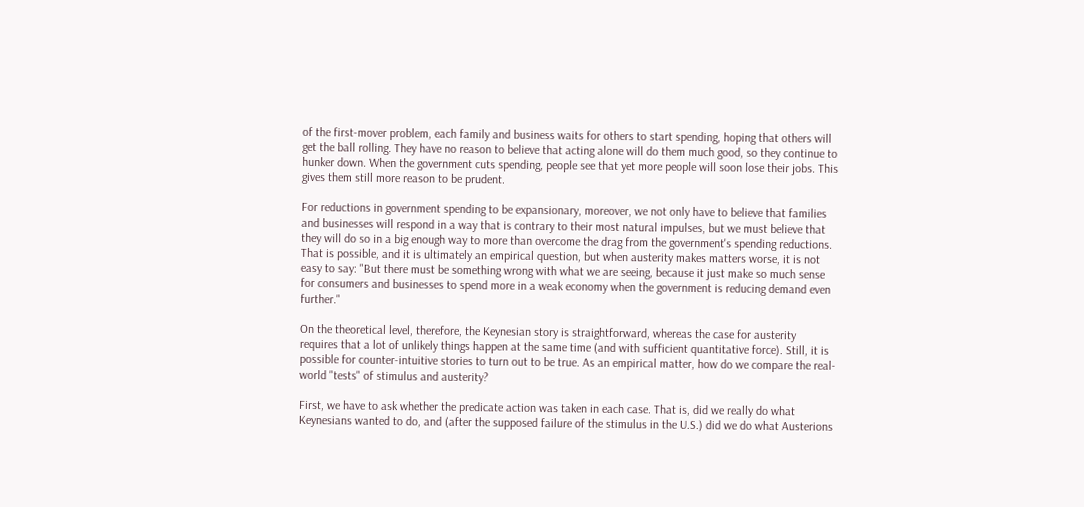of the first-mover problem, each family and business waits for others to start spending, hoping that others will get the ball rolling. They have no reason to believe that acting alone will do them much good, so they continue to hunker down. When the government cuts spending, people see that yet more people will soon lose their jobs. This gives them still more reason to be prudent.

For reductions in government spending to be expansionary, moreover, we not only have to believe that families and businesses will respond in a way that is contrary to their most natural impulses, but we must believe that they will do so in a big enough way to more than overcome the drag from the government's spending reductions. That is possible, and it is ultimately an empirical question, but when austerity makes matters worse, it is not easy to say: "But there must be something wrong with what we are seeing, because it just make so much sense for consumers and businesses to spend more in a weak economy when the government is reducing demand even further."

On the theoretical level, therefore, the Keynesian story is straightforward, whereas the case for austerity requires that a lot of unlikely things happen at the same time (and with sufficient quantitative force). Still, it is possible for counter-intuitive stories to turn out to be true. As an empirical matter, how do we compare the real-world "tests" of stimulus and austerity?

First, we have to ask whether the predicate action was taken in each case. That is, did we really do what Keynesians wanted to do, and (after the supposed failure of the stimulus in the U.S.) did we do what Austerions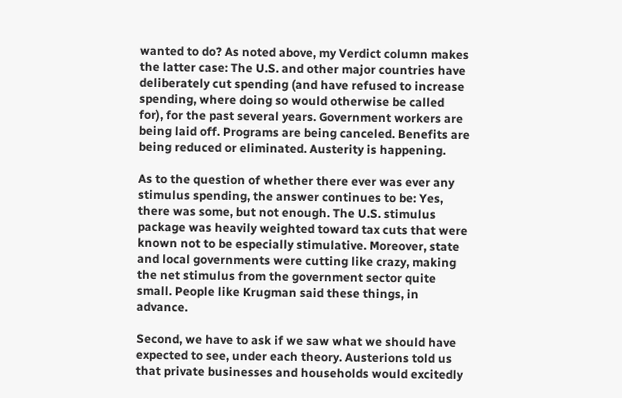wanted to do? As noted above, my Verdict column makes the latter case: The U.S. and other major countries have deliberately cut spending (and have refused to increase spending, where doing so would otherwise be called for), for the past several years. Government workers are being laid off. Programs are being canceled. Benefits are being reduced or eliminated. Austerity is happening.

As to the question of whether there ever was ever any stimulus spending, the answer continues to be: Yes, there was some, but not enough. The U.S. stimulus package was heavily weighted toward tax cuts that were known not to be especially stimulative. Moreover, state and local governments were cutting like crazy, making the net stimulus from the government sector quite small. People like Krugman said these things, in advance.

Second, we have to ask if we saw what we should have expected to see, under each theory. Austerions told us that private businesses and households would excitedly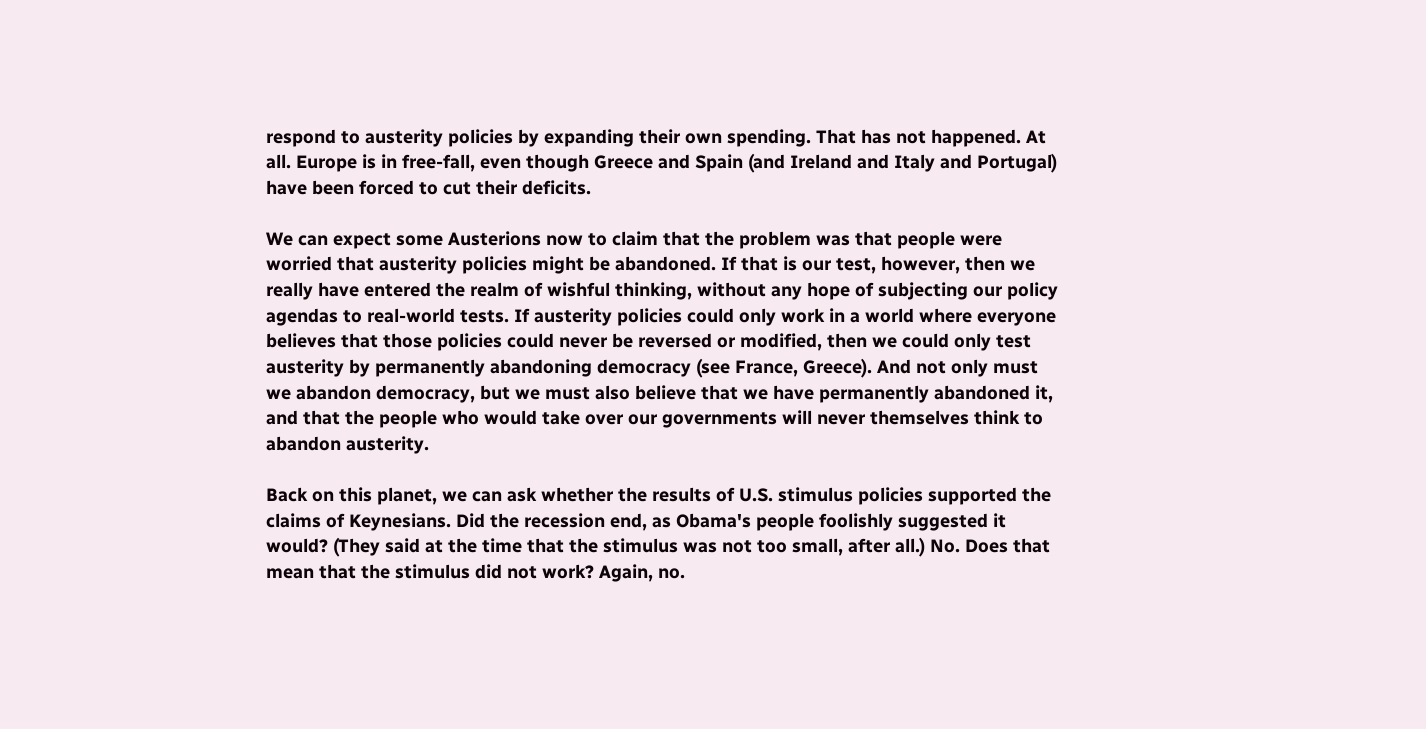respond to austerity policies by expanding their own spending. That has not happened. At all. Europe is in free-fall, even though Greece and Spain (and Ireland and Italy and Portugal) have been forced to cut their deficits.

We can expect some Austerions now to claim that the problem was that people were worried that austerity policies might be abandoned. If that is our test, however, then we really have entered the realm of wishful thinking, without any hope of subjecting our policy agendas to real-world tests. If austerity policies could only work in a world where everyone believes that those policies could never be reversed or modified, then we could only test austerity by permanently abandoning democracy (see France, Greece). And not only must we abandon democracy, but we must also believe that we have permanently abandoned it, and that the people who would take over our governments will never themselves think to abandon austerity.

Back on this planet, we can ask whether the results of U.S. stimulus policies supported the claims of Keynesians. Did the recession end, as Obama's people foolishly suggested it would? (They said at the time that the stimulus was not too small, after all.) No. Does that mean that the stimulus did not work? Again, no.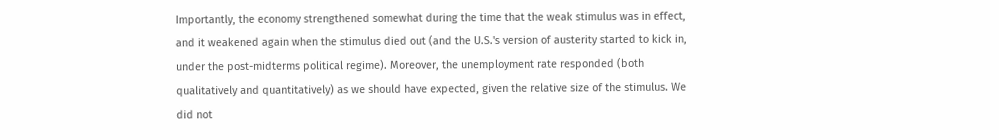Importantly, the economy strengthened somewhat during the time that the weak stimulus was in effect, and it weakened again when the stimulus died out (and the U.S.'s version of austerity started to kick in, under the post-midterms political regime). Moreover, the unemployment rate responded (both qualitatively and quantitatively) as we should have expected, given the relative size of the stimulus. We did not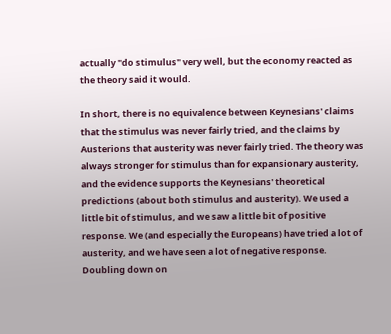actually "do stimulus" very well, but the economy reacted as the theory said it would.

In short, there is no equivalence between Keynesians' claims that the stimulus was never fairly tried, and the claims by Austerions that austerity was never fairly tried. The theory was always stronger for stimulus than for expansionary austerity, and the evidence supports the Keynesians' theoretical predictions (about both stimulus and austerity). We used a little bit of stimulus, and we saw a little bit of positive response. We (and especially the Europeans) have tried a lot of austerity, and we have seen a lot of negative response. Doubling down on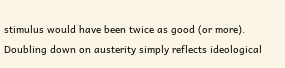stimulus would have been twice as good (or more). Doubling down on austerity simply reflects ideological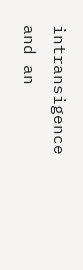intransigence and an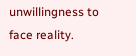unwillingness to face reality.